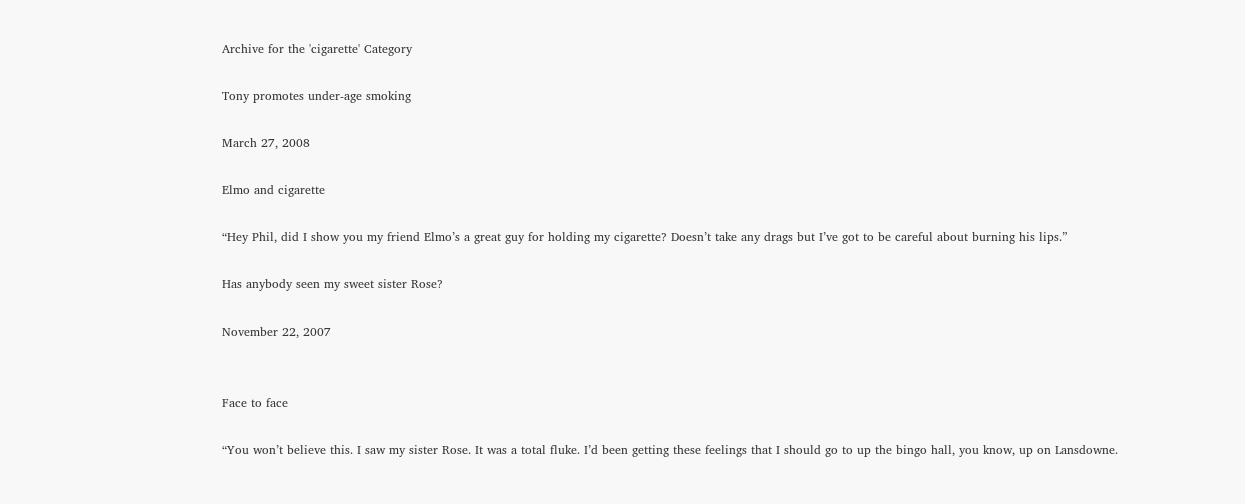Archive for the 'cigarette' Category

Tony promotes under-age smoking

March 27, 2008

Elmo and cigarette

“Hey Phil, did I show you my friend Elmo’s a great guy for holding my cigarette? Doesn’t take any drags but I’ve got to be careful about burning his lips.”

Has anybody seen my sweet sister Rose?

November 22, 2007


Face to face

“You won’t believe this. I saw my sister Rose. It was a total fluke. I’d been getting these feelings that I should go to up the bingo hall, you know, up on Lansdowne.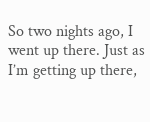So two nights ago, I went up there. Just as I’m getting up there,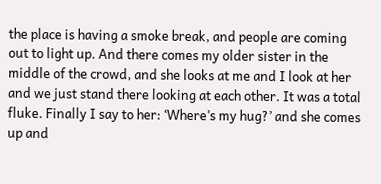the place is having a smoke break, and people are coming out to light up. And there comes my older sister in the middle of the crowd, and she looks at me and I look at her and we just stand there looking at each other. It was a total fluke. Finally I say to her: ‘Where’s my hug?’ and she comes up and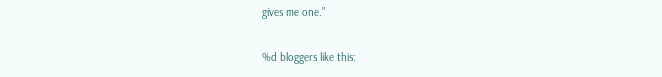gives me one.”

%d bloggers like this: